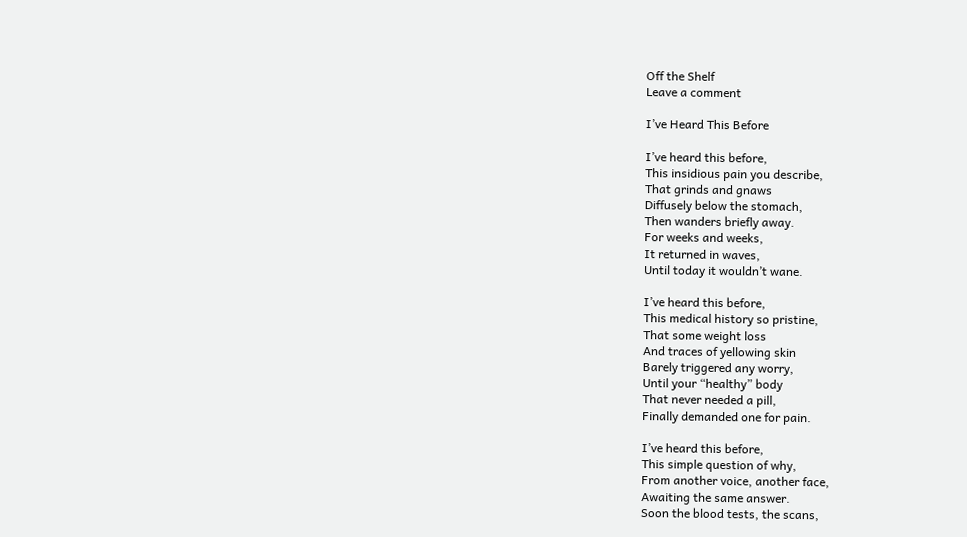Off the Shelf
Leave a comment

I’ve Heard This Before

I’ve heard this before,
This insidious pain you describe,
That grinds and gnaws
Diffusely below the stomach,
Then wanders briefly away.
For weeks and weeks,
It returned in waves,
Until today it wouldn’t wane.

I’ve heard this before,
This medical history so pristine,
That some weight loss
And traces of yellowing skin
Barely triggered any worry,
Until your “healthy” body
That never needed a pill,
Finally demanded one for pain.

I’ve heard this before,
This simple question of why,
From another voice, another face,
Awaiting the same answer.
Soon the blood tests, the scans,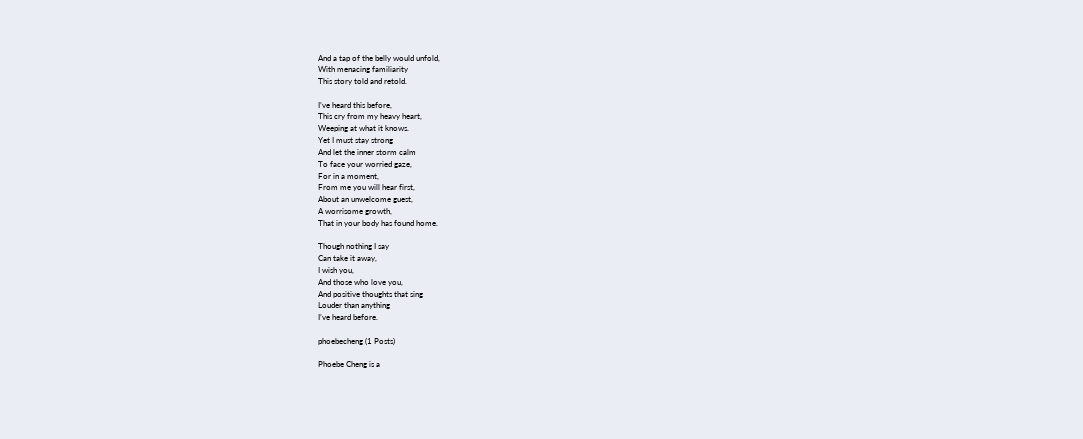And a tap of the belly would unfold,
With menacing familiarity
This story told and retold.

I’ve heard this before,
This cry from my heavy heart,
Weeping at what it knows.
Yet I must stay strong
And let the inner storm calm
To face your worried gaze,
For in a moment,
From me you will hear first,
About an unwelcome guest,
A worrisome growth,
That in your body has found home.

Though nothing I say
Can take it away,
I wish you,
And those who love you,
And positive thoughts that sing
Louder than anything
I’ve heard before.

phoebecheng (1 Posts)

Phoebe Cheng is a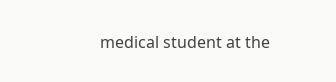medical student at the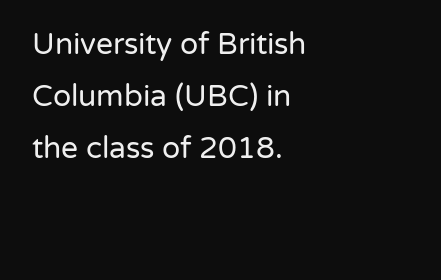University of British Columbia (UBC) in the class of 2018.